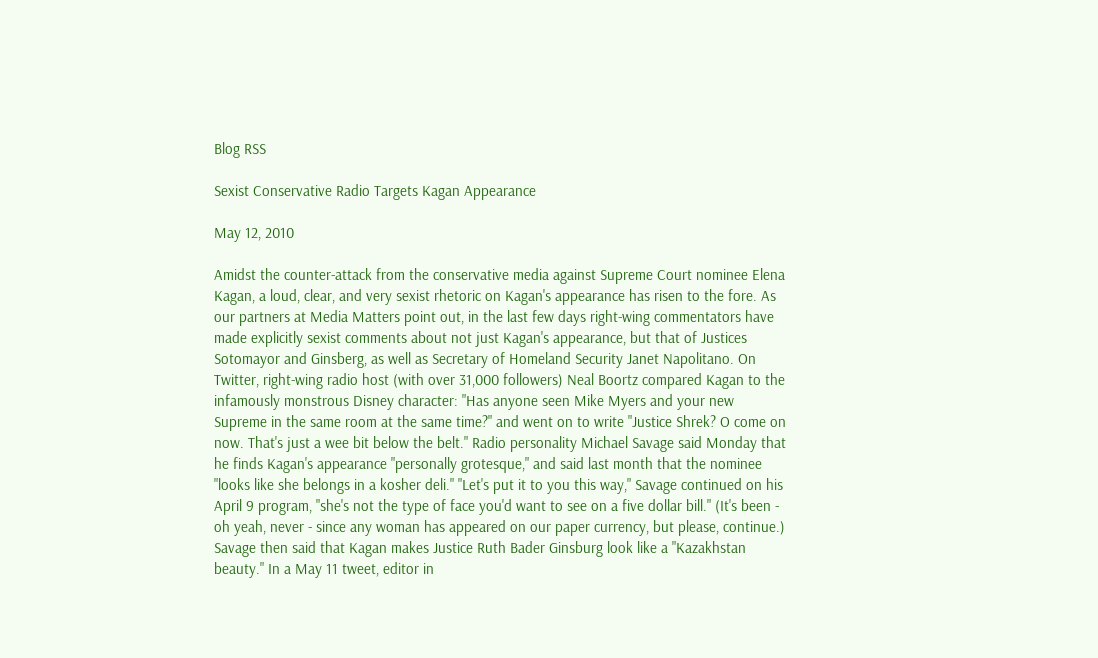Blog RSS

Sexist Conservative Radio Targets Kagan Appearance

May 12, 2010

Amidst the counter-attack from the conservative media against Supreme Court nominee Elena Kagan, a loud, clear, and very sexist rhetoric on Kagan's appearance has risen to the fore. As our partners at Media Matters point out, in the last few days right-wing commentators have made explicitly sexist comments about not just Kagan's appearance, but that of Justices Sotomayor and Ginsberg, as well as Secretary of Homeland Security Janet Napolitano. On Twitter, right-wing radio host (with over 31,000 followers) Neal Boortz compared Kagan to the infamously monstrous Disney character: "Has anyone seen Mike Myers and your new Supreme in the same room at the same time?" and went on to write "Justice Shrek? O come on now. That's just a wee bit below the belt." Radio personality Michael Savage said Monday that he finds Kagan's appearance "personally grotesque," and said last month that the nominee "looks like she belongs in a kosher deli." "Let's put it to you this way," Savage continued on his April 9 program, "she's not the type of face you'd want to see on a five dollar bill." (It's been - oh yeah, never - since any woman has appeared on our paper currency, but please, continue.) Savage then said that Kagan makes Justice Ruth Bader Ginsburg look like a "Kazakhstan beauty." In a May 11 tweet, editor in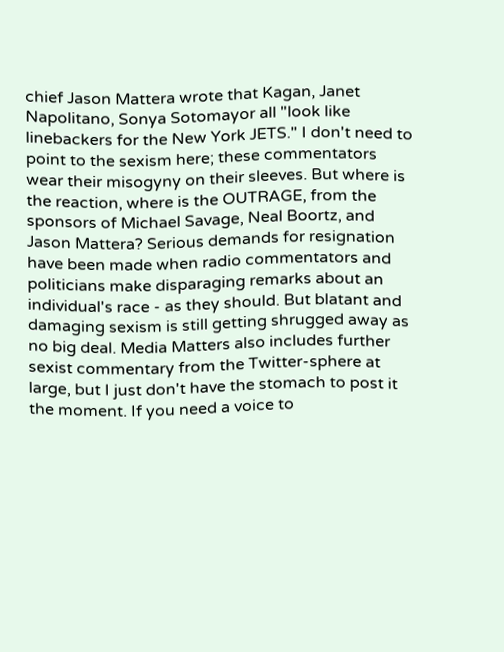chief Jason Mattera wrote that Kagan, Janet Napolitano, Sonya Sotomayor all "look like linebackers for the New York JETS." I don't need to point to the sexism here; these commentators wear their misogyny on their sleeves. But where is the reaction, where is the OUTRAGE, from the sponsors of Michael Savage, Neal Boortz, and Jason Mattera? Serious demands for resignation have been made when radio commentators and politicians make disparaging remarks about an individual's race - as they should. But blatant and damaging sexism is still getting shrugged away as no big deal. Media Matters also includes further sexist commentary from the Twitter-sphere at large, but I just don't have the stomach to post it the moment. If you need a voice to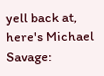yell back at, here's Michael Savage: